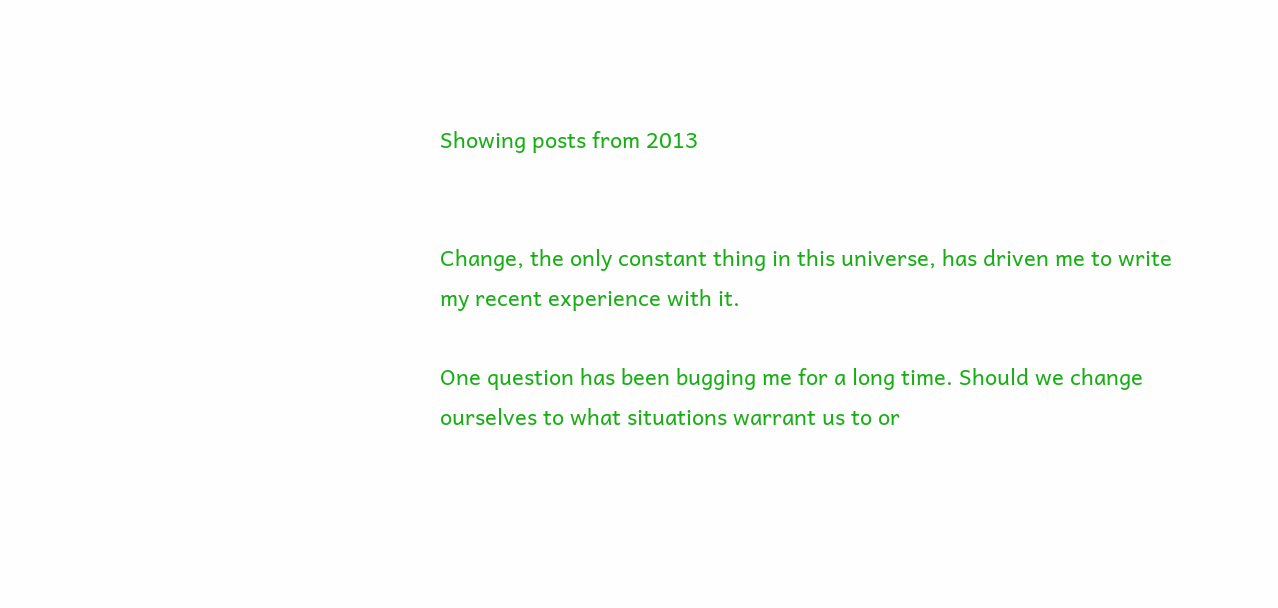Showing posts from 2013


Change, the only constant thing in this universe, has driven me to write my recent experience with it.

One question has been bugging me for a long time. Should we change ourselves to what situations warrant us to or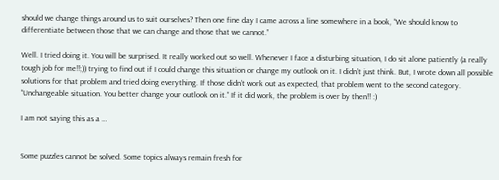should we change things around us to suit ourselves? Then one fine day I came across a line somewhere in a book, “We should know to differentiate between those that we can change and those that we cannot.”

Well. I tried doing it. You will be surprised. It really worked out so well. Whenever I face a disturbing situation, I do sit alone patiently (a really tough job for me!!;)) trying to find out if I could change this situation or change my outlook on it. I didn’t just think. But, I wrote down all possible solutions for that problem and tried doing everything. If those didn’t work out as expected, that problem went to the second category. “Unchangeable situation. You better change your outlook on it.” If it did work, the problem is over by then!! :)

I am not saying this as a …


Some puzzles cannot be solved. Some topics always remain fresh for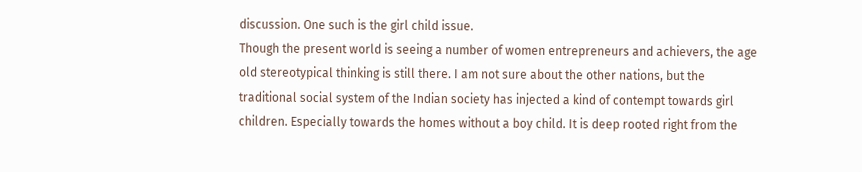discussion. One such is the girl child issue.
Though the present world is seeing a number of women entrepreneurs and achievers, the age old stereotypical thinking is still there. I am not sure about the other nations, but the traditional social system of the Indian society has injected a kind of contempt towards girl children. Especially towards the homes without a boy child. It is deep rooted right from the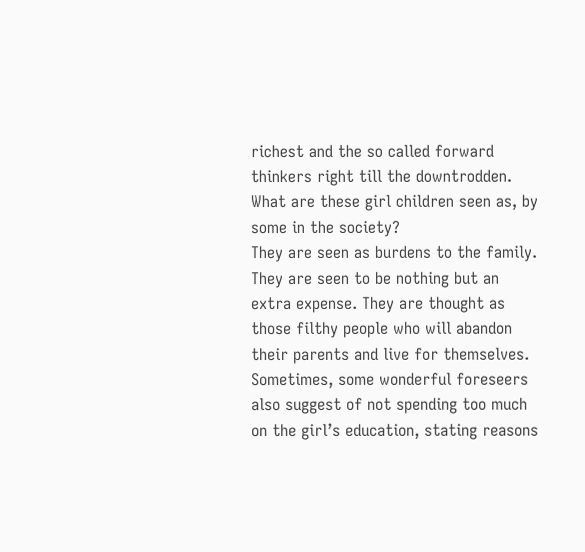richest and the so called forward thinkers right till the downtrodden.
What are these girl children seen as, by some in the society?
They are seen as burdens to the family. They are seen to be nothing but an extra expense. They are thought as those filthy people who will abandon their parents and live for themselves. Sometimes, some wonderful foreseers also suggest of not spending too much on the girl’s education, stating reasons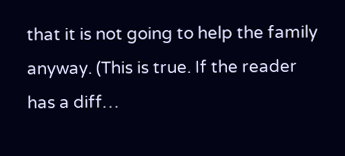that it is not going to help the family anyway. (This is true. If the reader has a diff…